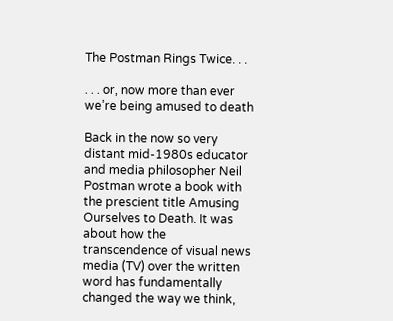The Postman Rings Twice. . .

. . . or, now more than ever we’re being amused to death

Back in the now so very distant mid-1980s educator and media philosopher Neil Postman wrote a book with the prescient title Amusing Ourselves to Death. It was about how the transcendence of visual news media (TV) over the written word has fundamentally changed the way we think,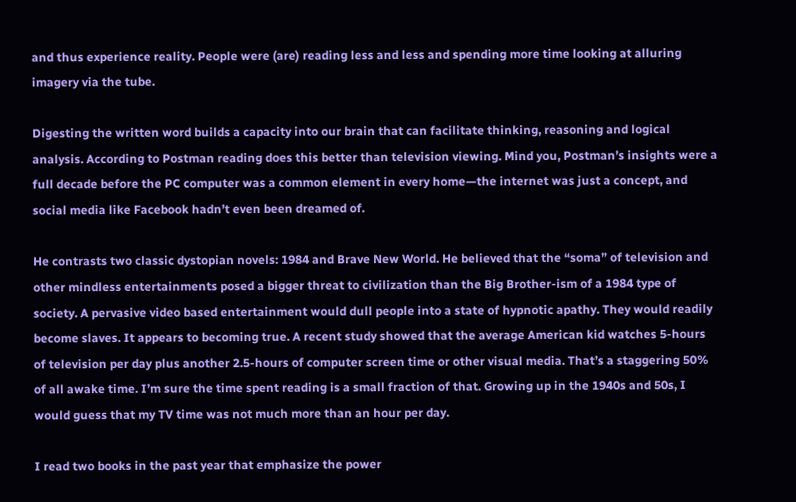and thus experience reality. People were (are) reading less and less and spending more time looking at alluring imagery via the tube.

Digesting the written word builds a capacity into our brain that can facilitate thinking, reasoning and logical analysis. According to Postman reading does this better than television viewing. Mind you, Postman’s insights were a full decade before the PC computer was a common element in every home—the internet was just a concept, and social media like Facebook hadn’t even been dreamed of.

He contrasts two classic dystopian novels: 1984 and Brave New World. He believed that the “soma” of television and other mindless entertainments posed a bigger threat to civilization than the Big Brother-ism of a 1984 type of society. A pervasive video based entertainment would dull people into a state of hypnotic apathy. They would readily become slaves. It appears to becoming true. A recent study showed that the average American kid watches 5-hours of television per day plus another 2.5-hours of computer screen time or other visual media. That’s a staggering 50% of all awake time. I’m sure the time spent reading is a small fraction of that. Growing up in the 1940s and 50s, I would guess that my TV time was not much more than an hour per day.

I read two books in the past year that emphasize the power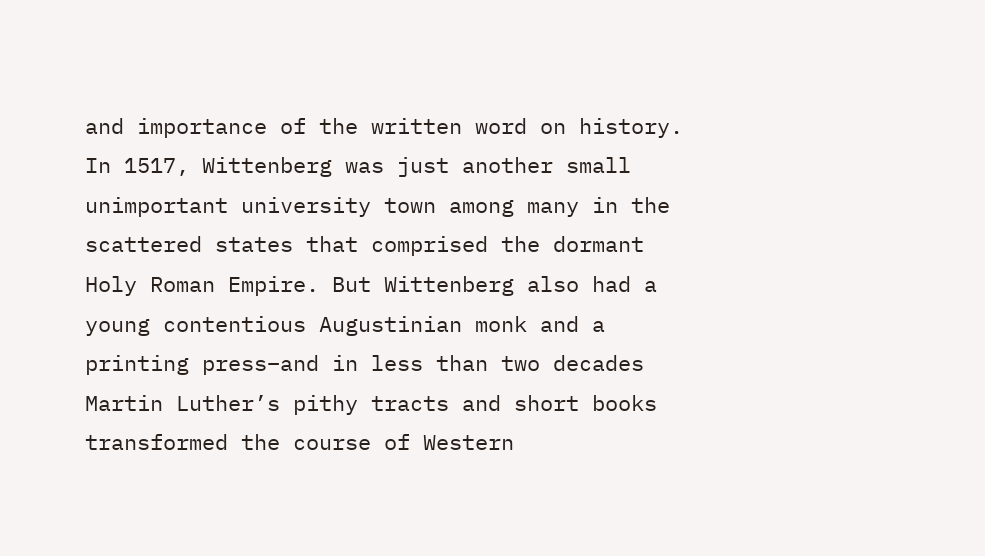and importance of the written word on history. In 1517, Wittenberg was just another small unimportant university town among many in the scattered states that comprised the dormant Holy Roman Empire. But Wittenberg also had a young contentious Augustinian monk and a printing press–and in less than two decades Martin Luther’s pithy tracts and short books transformed the course of Western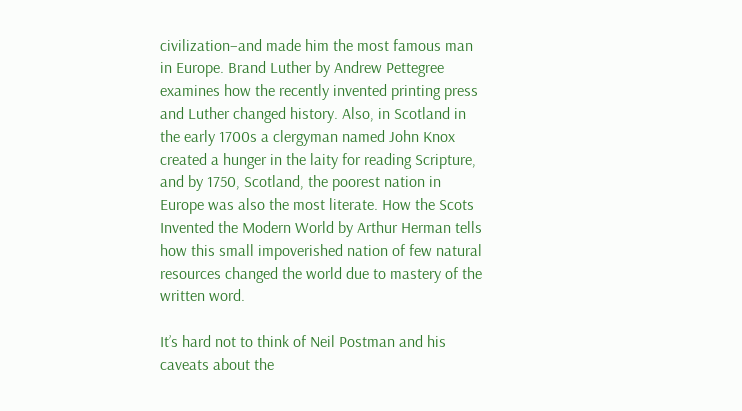civilization–and made him the most famous man in Europe. Brand Luther by Andrew Pettegree examines how the recently invented printing press and Luther changed history. Also, in Scotland in the early 1700s a clergyman named John Knox created a hunger in the laity for reading Scripture, and by 1750, Scotland, the poorest nation in Europe was also the most literate. How the Scots Invented the Modern World by Arthur Herman tells how this small impoverished nation of few natural resources changed the world due to mastery of the written word.

It’s hard not to think of Neil Postman and his caveats about the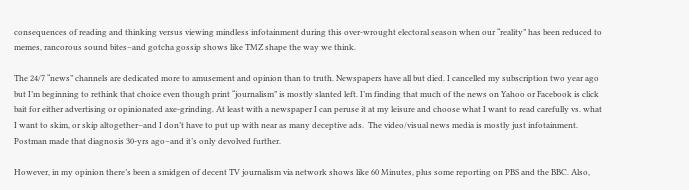consequences of reading and thinking versus viewing mindless infotainment during this over-wrought electoral season when our “reality” has been reduced to memes, rancorous sound bites–and gotcha gossip shows like TMZ shape the way we think.

The 24/7 “news” channels are dedicated more to amusement and opinion than to truth. Newspapers have all but died. I cancelled my subscription two year ago but I’m beginning to rethink that choice even though print “journalism” is mostly slanted left. I’m finding that much of the news on Yahoo or Facebook is click bait for either advertising or opinionated axe-grinding. At least with a newspaper I can peruse it at my leisure and choose what I want to read carefully vs. what I want to skim, or skip altogether–and I don’t have to put up with near as many deceptive ads.  The video/visual news media is mostly just infotainment. Postman made that diagnosis 30-yrs ago–and it’s only devolved further.

However, in my opinion there’s been a smidgen of decent TV journalism via network shows like 60 Minutes, plus some reporting on PBS and the BBC. Also,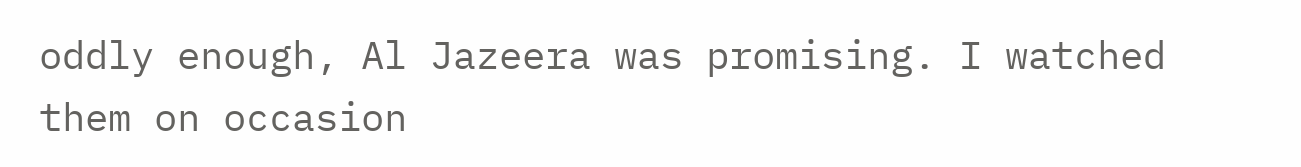oddly enough, Al Jazeera was promising. I watched them on occasion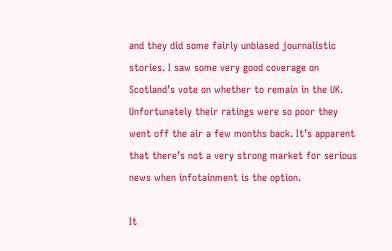and they did some fairly unbiased journalistic stories. I saw some very good coverage on Scotland’s vote on whether to remain in the UK.  Unfortunately their ratings were so poor they went off the air a few months back. It’s apparent that there’s not a very strong market for serious news when infotainment is the option.

It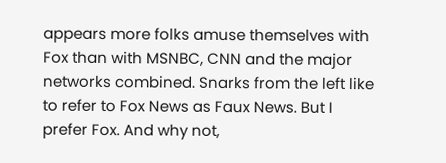appears more folks amuse themselves with Fox than with MSNBC, CNN and the major networks combined. Snarks from the left like to refer to Fox News as Faux News. But I prefer Fox. And why not,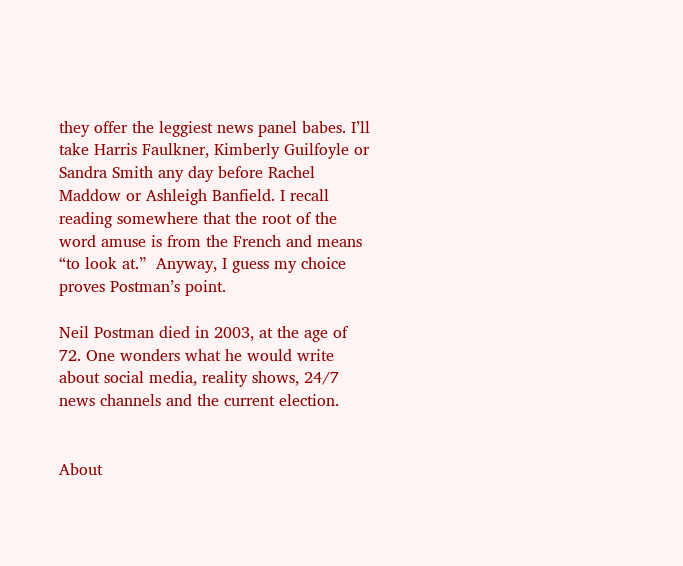they offer the leggiest news panel babes. I’ll take Harris Faulkner, Kimberly Guilfoyle or Sandra Smith any day before Rachel Maddow or Ashleigh Banfield. I recall reading somewhere that the root of the word amuse is from the French and means “to look at.”  Anyway, I guess my choice proves Postman’s point.

Neil Postman died in 2003, at the age of 72. One wonders what he would write about social media, reality shows, 24/7 news channels and the current election.


About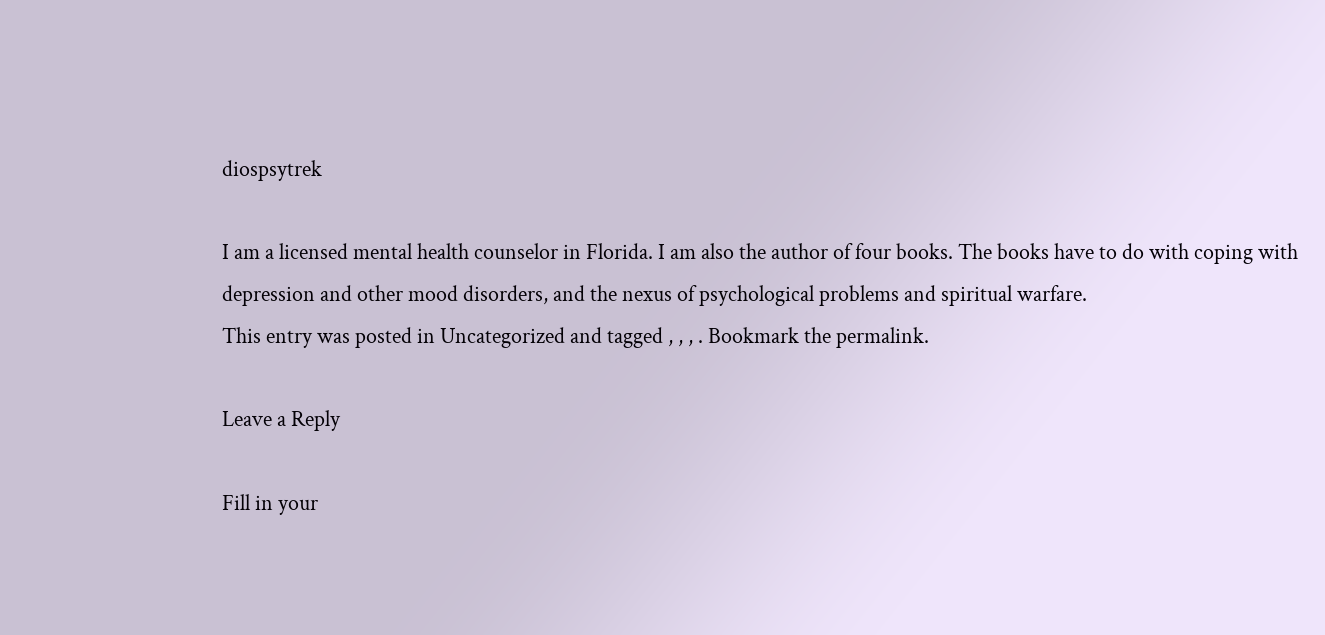diospsytrek

I am a licensed mental health counselor in Florida. I am also the author of four books. The books have to do with coping with depression and other mood disorders, and the nexus of psychological problems and spiritual warfare.
This entry was posted in Uncategorized and tagged , , , . Bookmark the permalink.

Leave a Reply

Fill in your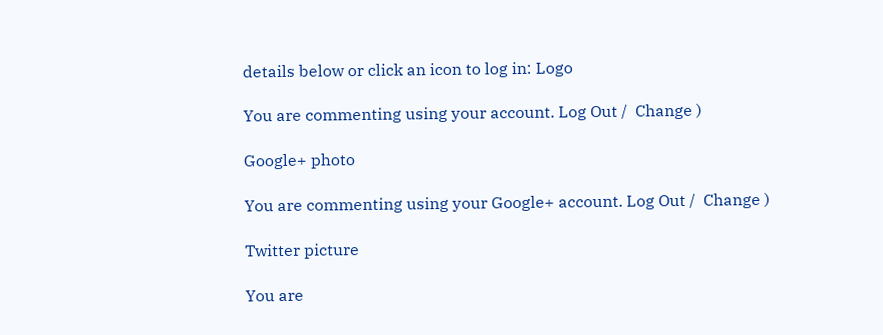details below or click an icon to log in: Logo

You are commenting using your account. Log Out /  Change )

Google+ photo

You are commenting using your Google+ account. Log Out /  Change )

Twitter picture

You are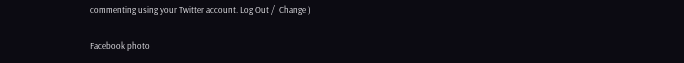commenting using your Twitter account. Log Out /  Change )

Facebook photo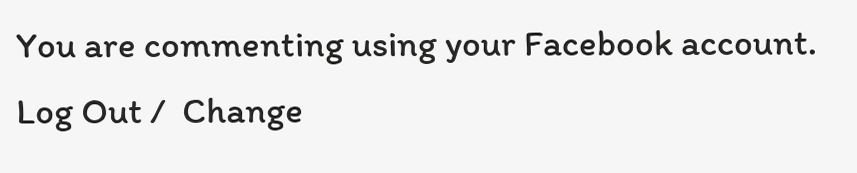You are commenting using your Facebook account. Log Out /  Change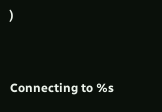)


Connecting to %s